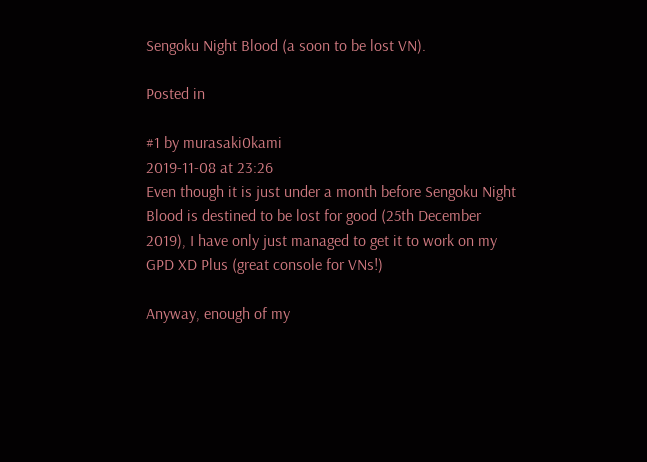Sengoku Night Blood (a soon to be lost VN).

Posted in

#1 by murasaki0kami
2019-11-08 at 23:26
Even though it is just under a month before Sengoku Night Blood is destined to be lost for good (25th December 2019), I have only just managed to get it to work on my GPD XD Plus (great console for VNs!)

Anyway, enough of my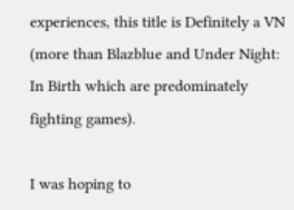experiences, this title is Definitely a VN (more than Blazblue and Under Night: In Birth which are predominately fighting games).

I was hoping to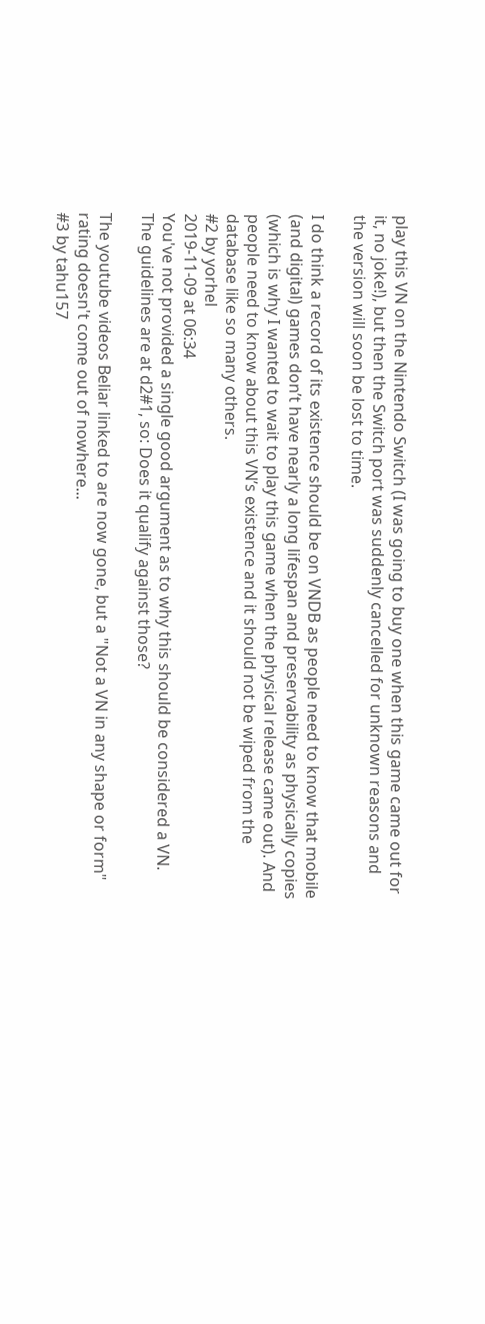play this VN on the Nintendo Switch (I was going to buy one when this game came out for it, no joke!), but then the Switch port was suddenly cancelled for unknown reasons and the version will soon be lost to time.

I do think a record of its existence should be on VNDB as people need to know that mobile (and digital) games don’t have nearly a long lifespan and preservability as physically copies (which is why I wanted to wait to play this game when the physical release came out). And people need to know about this VN’s existence and it should not be wiped from the database like so many others.
#2 by yorhel
2019-11-09 at 06:34
You've not provided a single good argument as to why this should be considered a VN. The guidelines are at d2#1, so: Does it qualify against those?

The youtube videos Beliar linked to are now gone, but a "Not a VN in any shape or form" rating doesn't come out of nowhere...
#3 by tahu157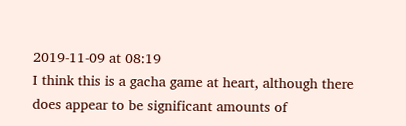2019-11-09 at 08:19
I think this is a gacha game at heart, although there does appear to be significant amounts of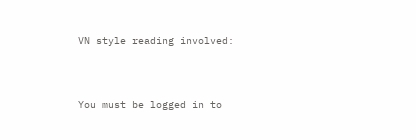VN style reading involved:



You must be logged in to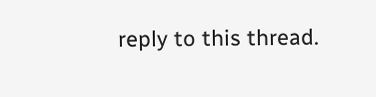reply to this thread.